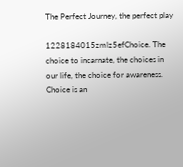The Perfect Journey, the perfect play

1228184015zmlz5efChoice. The choice to incarnate, the choices in our life, the choice for awareness. Choice is an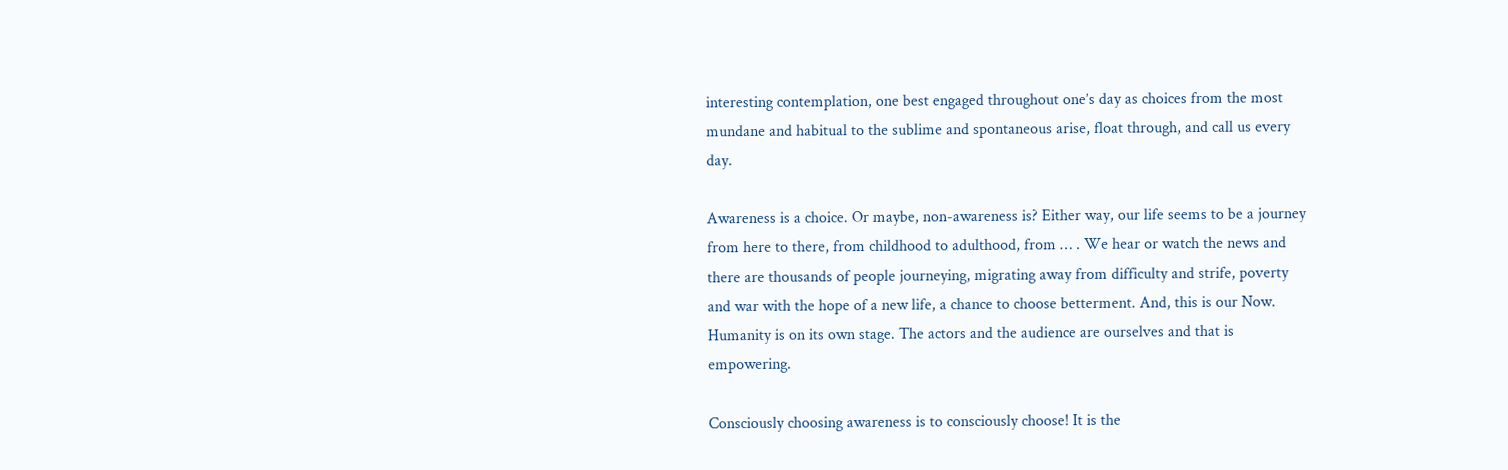interesting contemplation, one best engaged throughout one’s day as choices from the most mundane and habitual to the sublime and spontaneous arise, float through, and call us every day.

Awareness is a choice. Or maybe, non-awareness is? Either way, our life seems to be a journey from here to there, from childhood to adulthood, from … . We hear or watch the news and there are thousands of people journeying, migrating away from difficulty and strife, poverty and war with the hope of a new life, a chance to choose betterment. And, this is our Now. Humanity is on its own stage. The actors and the audience are ourselves and that is empowering.

Consciously choosing awareness is to consciously choose! It is the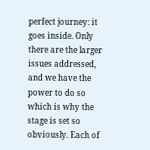perfect journey: it goes inside. Only there are the larger issues addressed, and we have the power to do so which is why the stage is set so obviously. Each of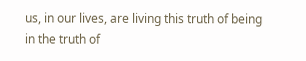us, in our lives, are living this truth of being in the truth of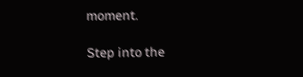moment.

Step into the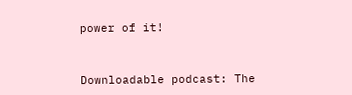power of it!



Downloadable podcast: The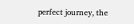perfect journey, the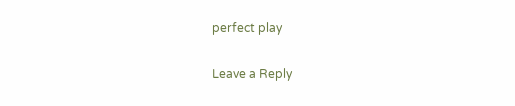perfect play

Leave a Reply